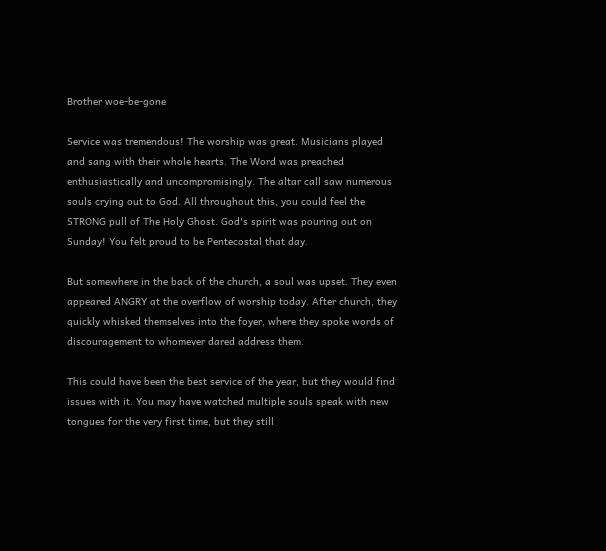Brother woe-be-gone

Service was tremendous! The worship was great. Musicians played and sang with their whole hearts. The Word was preached enthusiastically and uncompromisingly. The altar call saw numerous souls crying out to God. All throughout this, you could feel the STRONG pull of The Holy Ghost. God's spirit was pouring out on Sunday! You felt proud to be Pentecostal that day.

But somewhere in the back of the church, a soul was upset. They even appeared ANGRY at the overflow of worship today. After church, they quickly whisked themselves into the foyer, where they spoke words of discouragement to whomever dared address them.

This could have been the best service of the year, but they would find issues with it. You may have watched multiple souls speak with new tongues for the very first time, but they still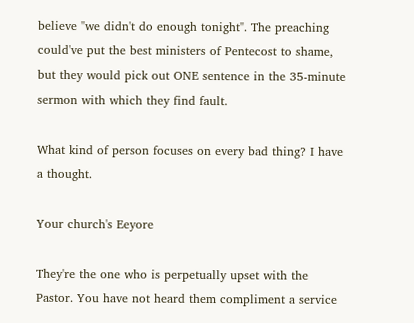believe "we didn't do enough tonight". The preaching could've put the best ministers of Pentecost to shame, but they would pick out ONE sentence in the 35-minute sermon with which they find fault.

What kind of person focuses on every bad thing? I have a thought.

Your church's Eeyore

They're the one who is perpetually upset with the Pastor. You have not heard them compliment a service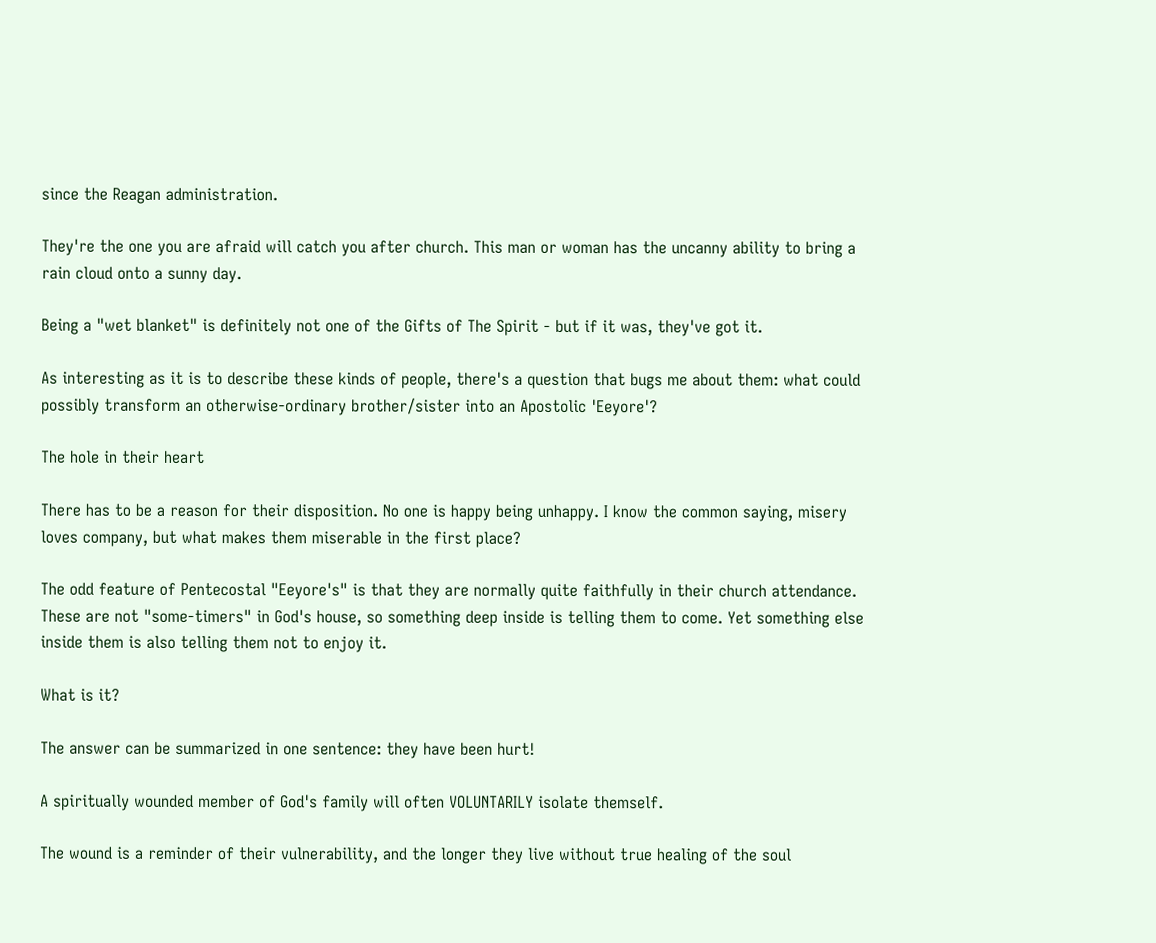since the Reagan administration.

They're the one you are afraid will catch you after church. This man or woman has the uncanny ability to bring a rain cloud onto a sunny day.

Being a "wet blanket" is definitely not one of the Gifts of The Spirit - but if it was, they've got it.

As interesting as it is to describe these kinds of people, there's a question that bugs me about them: what could possibly transform an otherwise-ordinary brother/sister into an Apostolic 'Eeyore'?

The hole in their heart

There has to be a reason for their disposition. No one is happy being unhappy. I know the common saying, misery loves company, but what makes them miserable in the first place?

The odd feature of Pentecostal "Eeyore's" is that they are normally quite faithfully in their church attendance. These are not "some-timers" in God's house, so something deep inside is telling them to come. Yet something else inside them is also telling them not to enjoy it.

What is it?

The answer can be summarized in one sentence: they have been hurt!

A spiritually wounded member of God's family will often VOLUNTARILY isolate themself.

The wound is a reminder of their vulnerability, and the longer they live without true healing of the soul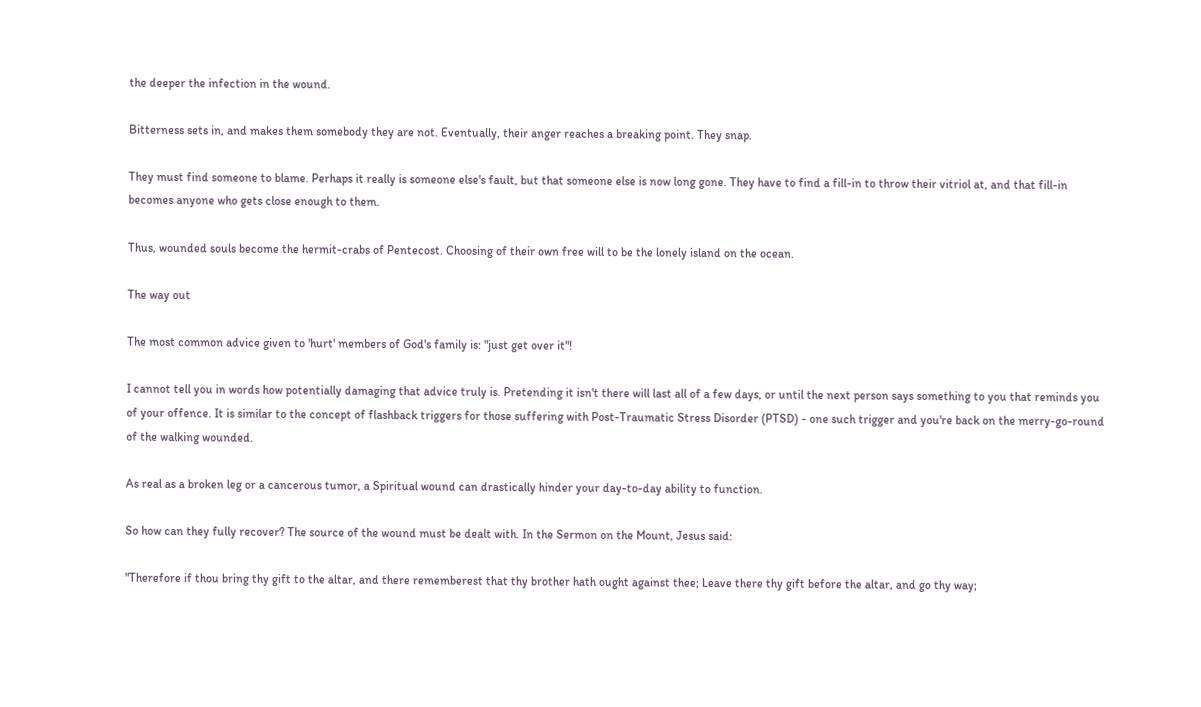the deeper the infection in the wound.

Bitterness sets in, and makes them somebody they are not. Eventually, their anger reaches a breaking point. They snap.

They must find someone to blame. Perhaps it really is someone else's fault, but that someone else is now long gone. They have to find a fill-in to throw their vitriol at, and that fill-in becomes anyone who gets close enough to them.

Thus, wounded souls become the hermit-crabs of Pentecost. Choosing of their own free will to be the lonely island on the ocean.

The way out

The most common advice given to 'hurt' members of God's family is: "just get over it"!

I cannot tell you in words how potentially damaging that advice truly is. Pretending it isn't there will last all of a few days, or until the next person says something to you that reminds you of your offence. It is similar to the concept of flashback triggers for those suffering with Post-Traumatic Stress Disorder (PTSD) - one such trigger and you're back on the merry-go-round of the walking wounded.

As real as a broken leg or a cancerous tumor, a Spiritual wound can drastically hinder your day-to-day ability to function.

So how can they fully recover? The source of the wound must be dealt with. In the Sermon on the Mount, Jesus said:

"Therefore if thou bring thy gift to the altar, and there rememberest that thy brother hath ought against thee; Leave there thy gift before the altar, and go thy way;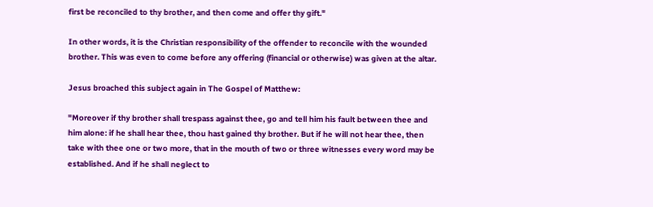first be reconciled to thy brother, and then come and offer thy gift."

In other words, it is the Christian responsibility of the offender to reconcile with the wounded brother. This was even to come before any offering (financial or otherwise) was given at the altar.

Jesus broached this subject again in The Gospel of Matthew:

"Moreover if thy brother shall trespass against thee, go and tell him his fault between thee and him alone: if he shall hear thee, thou hast gained thy brother. But if he will not hear thee, then take with thee one or two more, that in the mouth of two or three witnesses every word may be established. And if he shall neglect to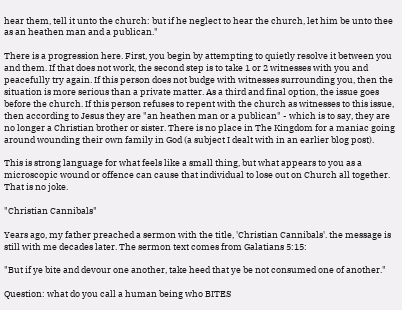hear them, tell it unto the church: but if he neglect to hear the church, let him be unto thee as an heathen man and a publican."

There is a progression here. First, you begin by attempting to quietly resolve it between you and them. If that does not work, the second step is to take 1 or 2 witnesses with you and peacefully try again. If this person does not budge with witnesses surrounding you, then the situation is more serious than a private matter. As a third and final option, the issue goes before the church. If this person refuses to repent with the church as witnesses to this issue, then according to Jesus they are "an heathen man or a publican" - which is to say, they are no longer a Christian brother or sister. There is no place in The Kingdom for a maniac going around wounding their own family in God (a subject I dealt with in an earlier blog post).

This is strong language for what feels like a small thing, but what appears to you as a microscopic wound or offence can cause that individual to lose out on Church all together. That is no joke.

"Christian Cannibals"

Years ago, my father preached a sermon with the title, 'Christian Cannibals'. the message is still with me decades later. The sermon text comes from Galatians 5:15:

"But if ye bite and devour one another, take heed that ye be not consumed one of another."

Question: what do you call a human being who BITES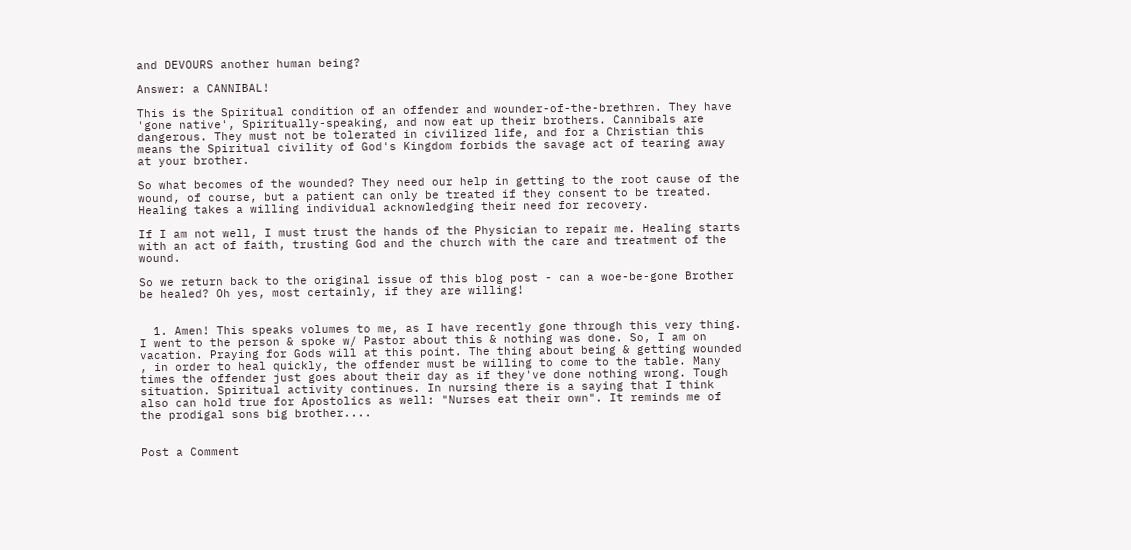and DEVOURS another human being?

Answer: a CANNIBAL!

This is the Spiritual condition of an offender and wounder-of-the-brethren. They have 'gone native', Spiritually-speaking, and now eat up their brothers. Cannibals are dangerous. They must not be tolerated in civilized life, and for a Christian this means the Spiritual civility of God's Kingdom forbids the savage act of tearing away at your brother.

So what becomes of the wounded? They need our help in getting to the root cause of the wound, of course, but a patient can only be treated if they consent to be treated. Healing takes a willing individual acknowledging their need for recovery.

If I am not well, I must trust the hands of the Physician to repair me. Healing starts with an act of faith, trusting God and the church with the care and treatment of the wound.

So we return back to the original issue of this blog post - can a woe-be-gone Brother be healed? Oh yes, most certainly, if they are willing!


  1. Amen! This speaks volumes to me, as I have recently gone through this very thing. I went to the person & spoke w/ Pastor about this & nothing was done. So, I am on vacation. Praying for Gods will at this point. The thing about being & getting wounded , in order to heal quickly, the offender must be willing to come to the table. Many times the offender just goes about their day as if they've done nothing wrong. Tough situation. Spiritual activity continues. In nursing there is a saying that I think also can hold true for Apostolics as well: "Nurses eat their own". It reminds me of the prodigal sons big brother....


Post a Comment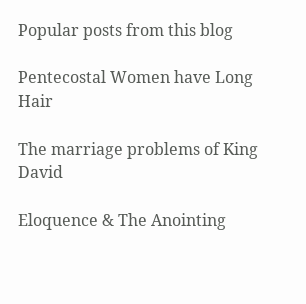Popular posts from this blog

Pentecostal Women have Long Hair

The marriage problems of King David

Eloquence & The Anointing